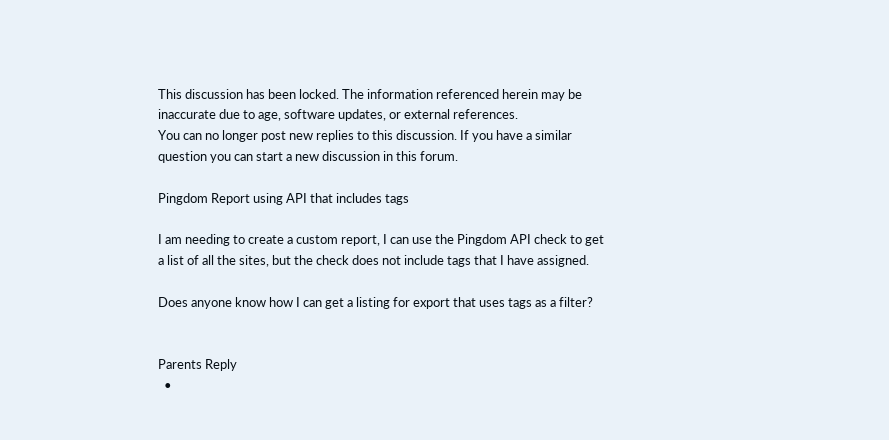This discussion has been locked. The information referenced herein may be inaccurate due to age, software updates, or external references.
You can no longer post new replies to this discussion. If you have a similar question you can start a new discussion in this forum.

Pingdom Report using API that includes tags

I am needing to create a custom report, I can use the Pingdom API check to get a list of all the sites, but the check does not include tags that I have assigned.

Does anyone know how I can get a listing for export that uses tags as a filter?


Parents Reply
  •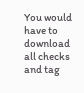You would have to download all checks and tag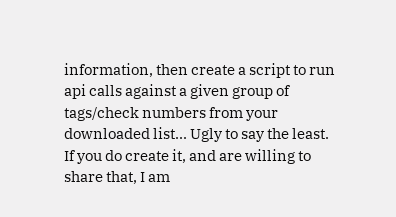information, then create a script to run api calls against a given group of tags/check numbers from your downloaded list... Ugly to say the least. If you do create it, and are willing to share that, I am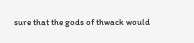sure that the gods of thwack would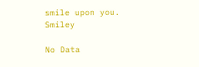smile upon you. Smiley

No Data